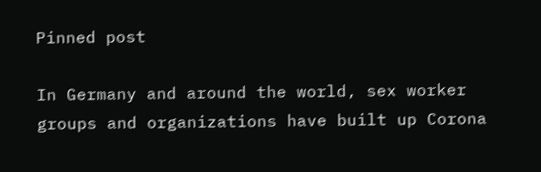Pinned post

In Germany and around the world, sex worker groups and organizations have built up Corona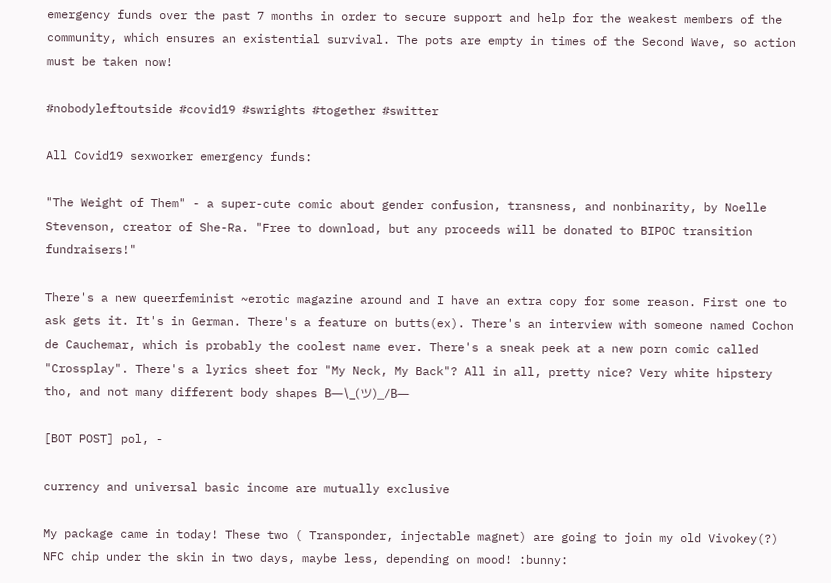emergency funds over the past 7 months in order to secure support and help for the weakest members of the community, which ensures an existential survival. The pots are empty in times of the Second Wave, so action must be taken now!

#nobodyleftoutside #covid19 #swrights #together #switter

All Covid19 sexworker emergency funds:

"The Weight of Them" - a super-cute comic about gender confusion, transness, and nonbinarity, by Noelle Stevenson, creator of She-Ra. "Free to download, but any proceeds will be donated to BIPOC transition fundraisers!"

There's a new queerfeminist ~erotic magazine around and I have an extra copy for some reason. First one to ask gets it. It's in German. There's a feature on butts(ex). There's an interview with someone named Cochon de Cauchemar, which is probably the coolest name ever. There's a sneak peek at a new porn comic called "Crossplay". There's a lyrics sheet for "My Neck, My Back"? All in all, pretty nice? Very white hipstery tho, and not many different body shapes Β―\_(ツ)_/Β―

[BOT POST] pol, -

currency and universal basic income are mutually exclusive

My package came in today! These two ( Transponder, injectable magnet) are going to join my old Vivokey(?) NFC chip under the skin in two days, maybe less, depending on mood! :bunny: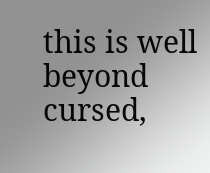this is well beyond cursed,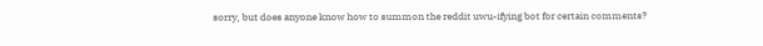sorry, but does anyone know how to summon the reddit uwu-ifying bot for certain comments?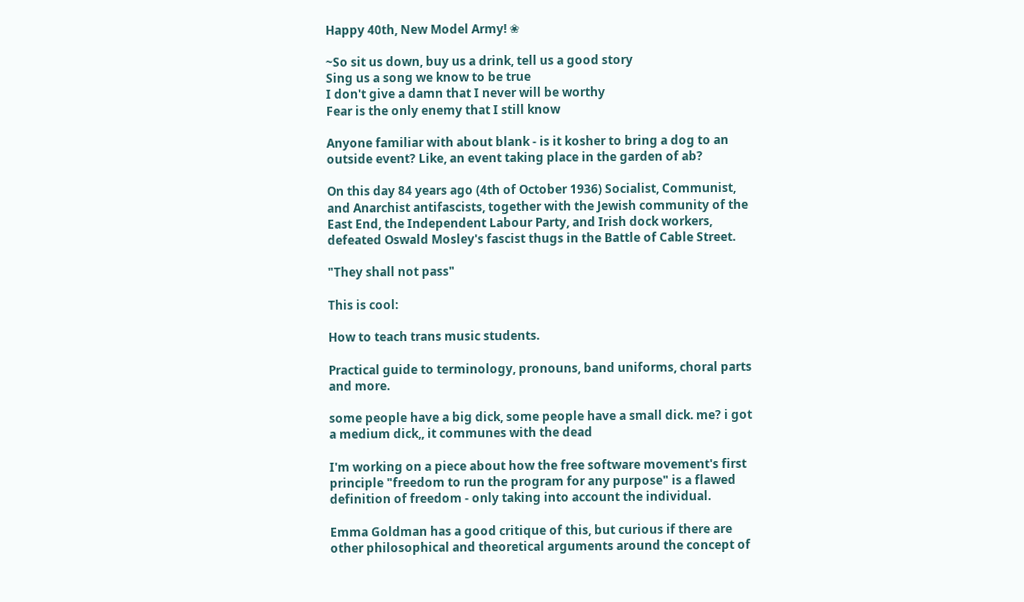Happy 40th, New Model Army! ❀

~So sit us down, buy us a drink, tell us a good story
Sing us a song we know to be true
I don't give a damn that I never will be worthy
Fear is the only enemy that I still know

Anyone familiar with about blank - is it kosher to bring a dog to an outside event? Like, an event taking place in the garden of ab?

On this day 84 years ago (4th of October 1936) Socialist, Communist, and Anarchist antifascists, together with the Jewish community of the East End, the Independent Labour Party, and Irish dock workers, defeated Oswald Mosley's fascist thugs in the Battle of Cable Street.

"They shall not pass"

This is cool:

How to teach trans music students.

Practical guide to terminology, pronouns, band uniforms, choral parts and more.

some people have a big dick, some people have a small dick. me? i got a medium dick,, it communes with the dead

I'm working on a piece about how the free software movement's first principle "freedom to run the program for any purpose" is a flawed definition of freedom - only taking into account the individual.

Emma Goldman has a good critique of this, but curious if there are other philosophical and theoretical arguments around the concept of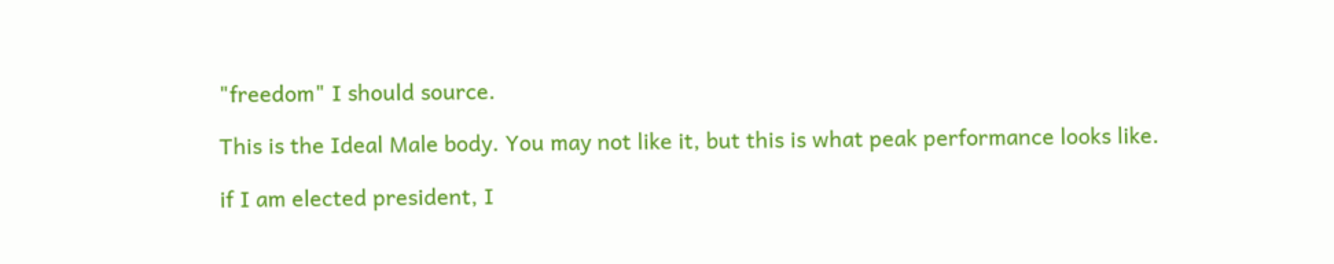"freedom" I should source.

This is the Ideal Male body. You may not like it, but this is what peak performance looks like.

if I am elected president, I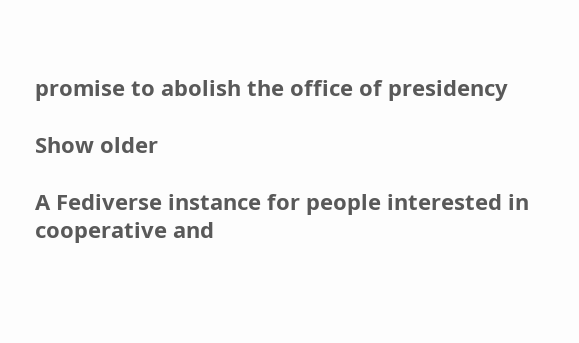promise to abolish the office of presidency

Show older

A Fediverse instance for people interested in cooperative and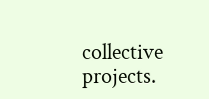collective projects.